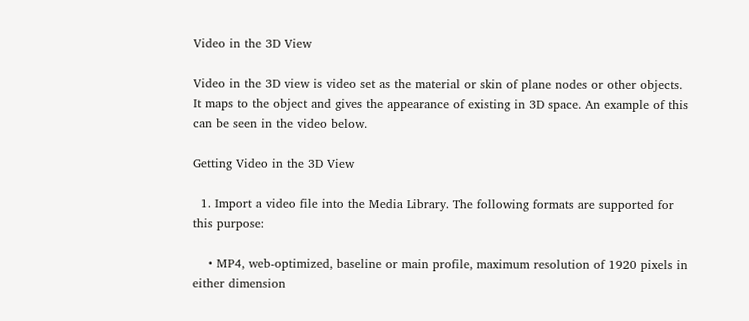Video in the 3D View

Video in the 3D view is video set as the material or skin of plane nodes or other objects. It maps to the object and gives the appearance of existing in 3D space. An example of this can be seen in the video below.

Getting Video in the 3D View

  1. Import a video file into the Media Library. The following formats are supported for this purpose:

    • MP4, web-optimized, baseline or main profile, maximum resolution of 1920 pixels in either dimension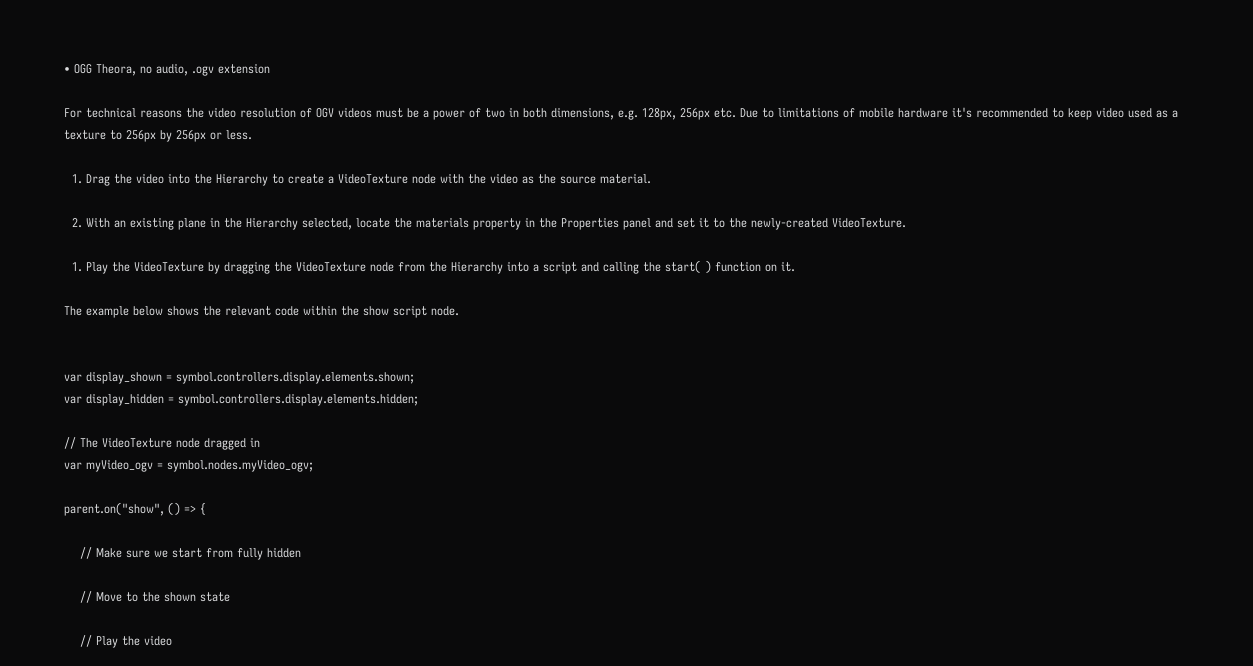• OGG Theora, no audio, .ogv extension

For technical reasons the video resolution of OGV videos must be a power of two in both dimensions, e.g. 128px, 256px etc. Due to limitations of mobile hardware it's recommended to keep video used as a texture to 256px by 256px or less.

  1. Drag the video into the Hierarchy to create a VideoTexture node with the video as the source material.

  2. With an existing plane in the Hierarchy selected, locate the materials property in the Properties panel and set it to the newly-created VideoTexture.

  1. Play the VideoTexture by dragging the VideoTexture node from the Hierarchy into a script and calling the start( ) function on it.

The example below shows the relevant code within the show script node.


var display_shown = symbol.controllers.display.elements.shown;
var display_hidden = symbol.controllers.display.elements.hidden;

// The VideoTexture node dragged in
var myVideo_ogv = symbol.nodes.myVideo_ogv;

parent.on("show", () => {

    // Make sure we start from fully hidden

    // Move to the shown state

    // Play the video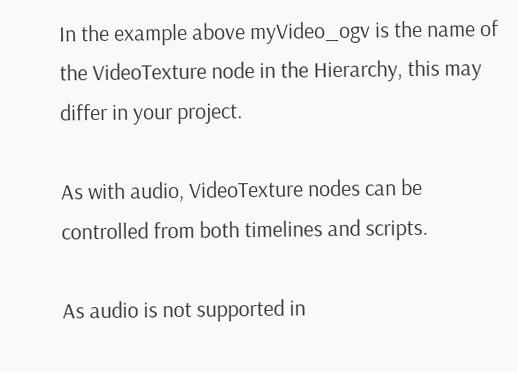In the example above myVideo_ogv is the name of the VideoTexture node in the Hierarchy, this may differ in your project.

As with audio, VideoTexture nodes can be controlled from both timelines and scripts.

As audio is not supported in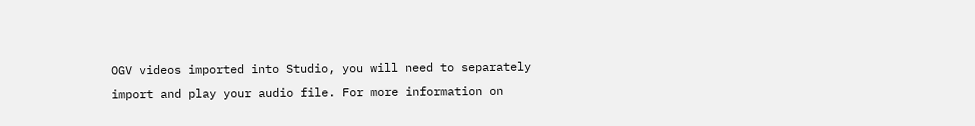OGV videos imported into Studio, you will need to separately import and play your audio file. For more information on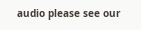audio please see our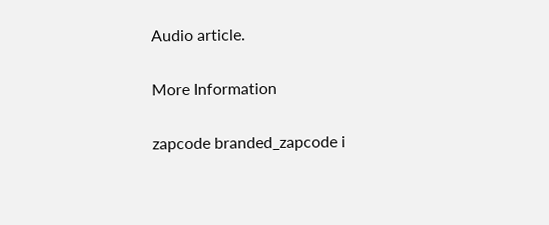Audio article.

More Information

zapcode branded_zapcode i